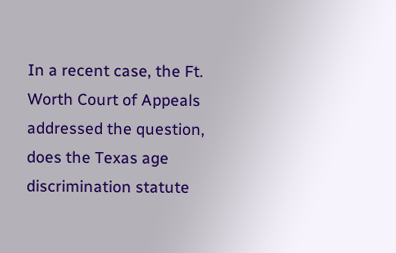In a recent case, the Ft. Worth Court of Appeals addressed the question, does the Texas age discrimination statute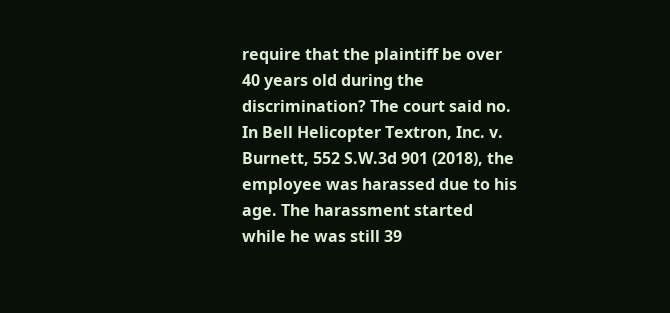require that the plaintiff be over 40 years old during the discrimination? The court said no. In Bell Helicopter Textron, Inc. v. Burnett, 552 S.W.3d 901 (2018), the employee was harassed due to his age. The harassment started while he was still 39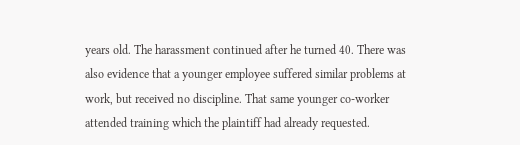years old. The harassment continued after he turned 40. There was also evidence that a younger employee suffered similar problems at work, but received no discipline. That same younger co-worker attended training which the plaintiff had already requested.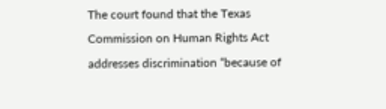The court found that the Texas Commission on Human Rights Act addresses discrimination “because of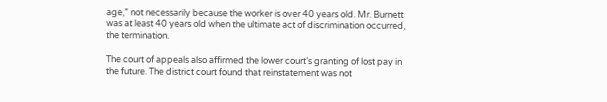age,” not necessarily because the worker is over 40 years old. Mr. Burnett was at least 40 years old when the ultimate act of discrimination occurred, the termination.

The court of appeals also affirmed the lower court’s granting of lost pay in the future. The district court found that reinstatement was not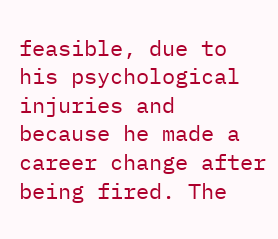feasible, due to his psychological injuries and because he made a career change after being fired. The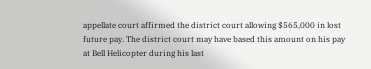appellate court affirmed the district court allowing $565,000 in lost future pay. The district court may have based this amount on his pay at Bell Helicopter during his last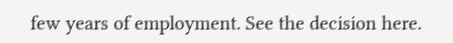few years of employment. See the decision here.